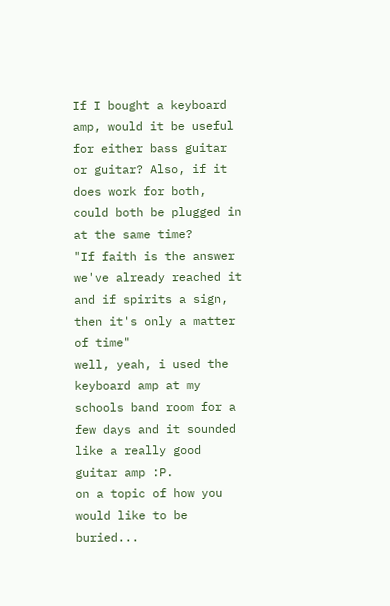If I bought a keyboard amp, would it be useful for either bass guitar or guitar? Also, if it does work for both, could both be plugged in at the same time?
"If faith is the answer we've already reached it
and if spirits a sign, then it's only a matter of time"
well, yeah, i used the keyboard amp at my schools band room for a few days and it sounded like a really good guitar amp :P.
on a topic of how you would like to be buried...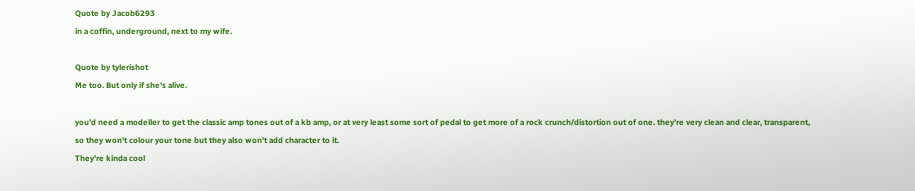Quote by Jacob6293
in a coffin, underground, next to my wife.

Quote by tylerishot
Me too. But only if she's alive.

you'd need a modeller to get the classic amp tones out of a kb amp, or at very least some sort of pedal to get more of a rock crunch/distortion out of one. they're very clean and clear, transparent, so they won't colour your tone but they also won't add character to it.
They're kinda cool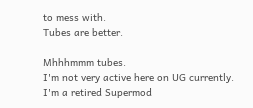to mess with.
Tubes are better.

Mhhhmmm tubes.
I'm not very active here on UG currently.
I'm a retired Supermod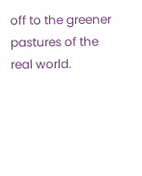off to the greener pastures of the real world.